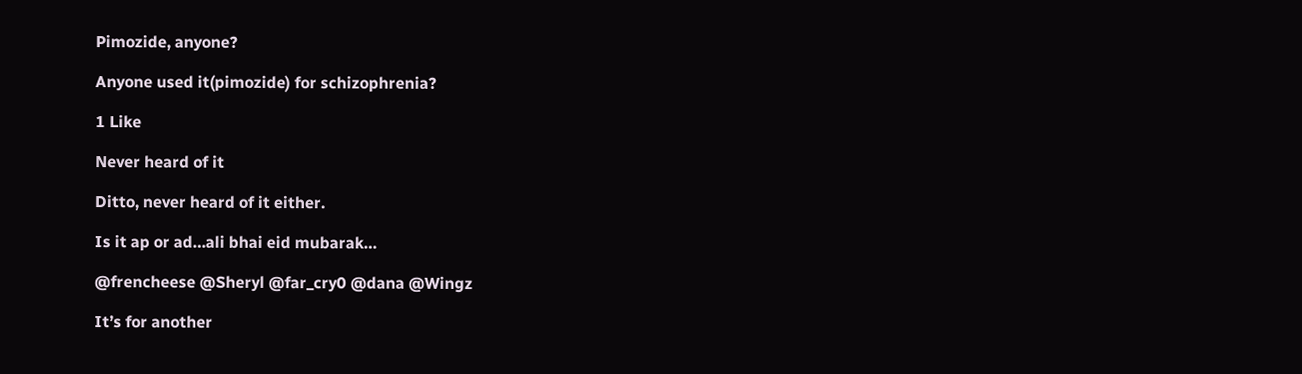Pimozide, anyone?

Anyone used it(pimozide) for schizophrenia?

1 Like

Never heard of it

Ditto, never heard of it either.

Is it ap or ad…ali bhai eid mubarak…

@frencheese @Sheryl @far_cry0 @dana @Wingz

It’s for another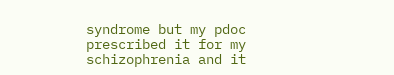syndrome but my pdoc prescribed it for my schizophrenia and it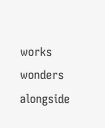works wonders alongside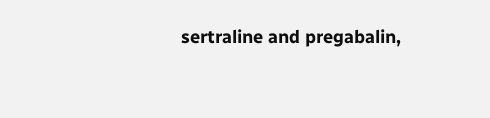sertraline and pregabalin,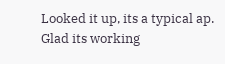Looked it up, its a typical ap. Glad its working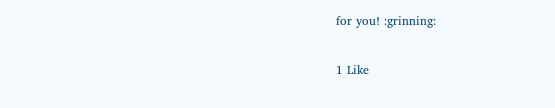for you! :grinning:

1 Like